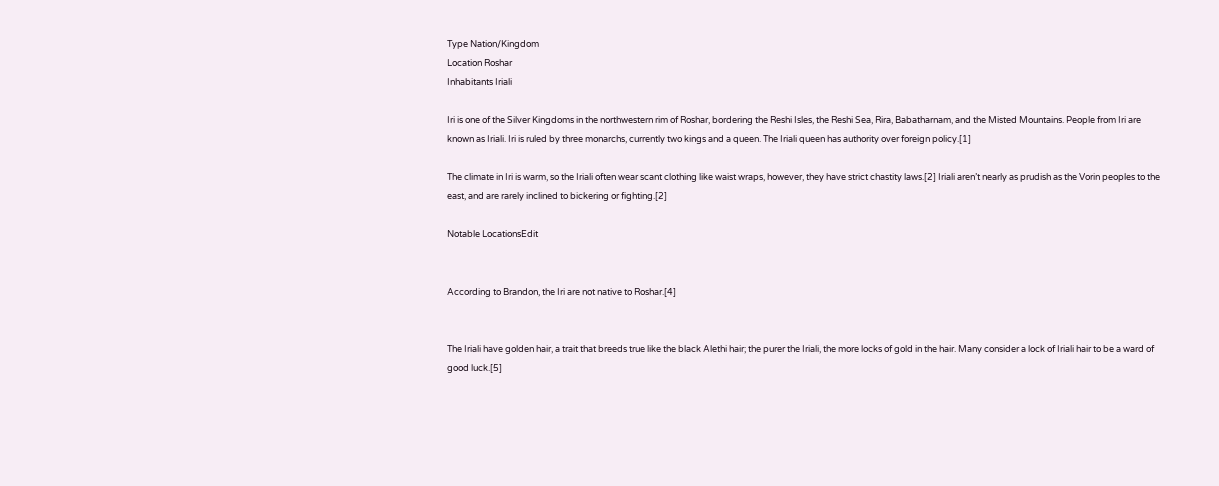Type Nation/Kingdom
Location Roshar
Inhabitants Iriali

Iri is one of the Silver Kingdoms in the northwestern rim of Roshar, bordering the Reshi Isles, the Reshi Sea, Rira, Babatharnam, and the Misted Mountains. People from Iri are known as Iriali. Iri is ruled by three monarchs, currently two kings and a queen. The Iriali queen has authority over foreign policy.[1]

The climate in Iri is warm, so the Iriali often wear scant clothing like waist wraps, however, they have strict chastity laws.[2] Iriali aren’t nearly as prudish as the Vorin peoples to the east, and are rarely inclined to bickering or fighting.[2]

Notable LocationsEdit


According to Brandon, the Iri are not native to Roshar.[4]


The Iriali have golden hair, a trait that breeds true like the black Alethi hair; the purer the Iriali, the more locks of gold in the hair. Many consider a lock of Iriali hair to be a ward of good luck.[5]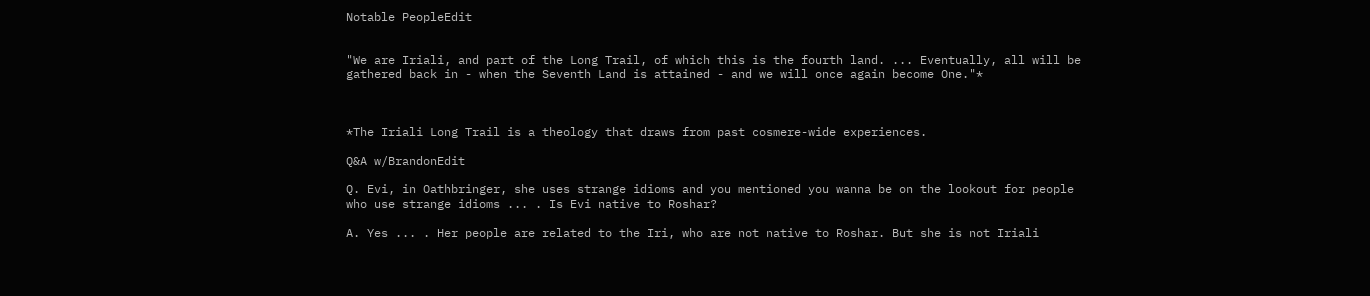Notable PeopleEdit


"We are Iriali, and part of the Long Trail, of which this is the fourth land. ... Eventually, all will be gathered back in - when the Seventh Land is attained - and we will once again become One."*



*The Iriali Long Trail is a theology that draws from past cosmere-wide experiences.

Q&A w/BrandonEdit

Q. Evi, in Oathbringer, she uses strange idioms and you mentioned you wanna be on the lookout for people who use strange idioms ... . Is Evi native to Roshar?

A. Yes ... . Her people are related to the Iri, who are not native to Roshar. But she is not Iriali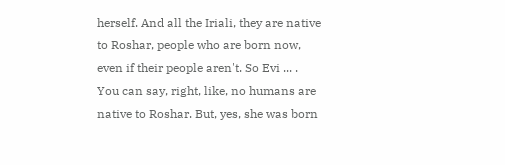herself. And all the Iriali, they are native to Roshar, people who are born now, even if their people aren't. So Evi ... . You can say, right, like, no humans are native to Roshar. But, yes, she was born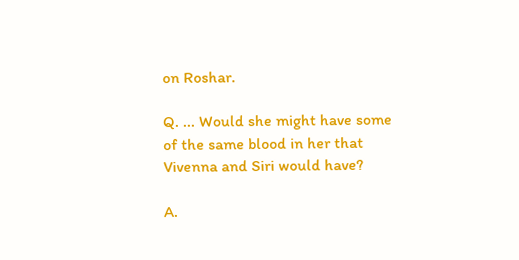on Roshar.

Q. ... Would she might have some of the same blood in her that Vivenna and Siri would have?

A.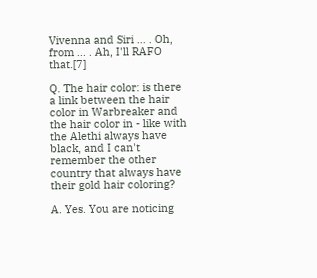Vivenna and Siri ... . Oh, from ... . Ah, I'll RAFO that.[7]

Q. The hair color: is there a link between the hair color in Warbreaker and the hair color in - like with the Alethi always have black, and I can't remember the other country that always have their gold hair coloring?

A. Yes. You are noticing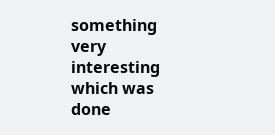something very interesting which was done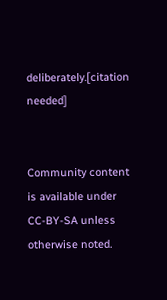deliberately.[citation needed]


Community content is available under CC-BY-SA unless otherwise noted.